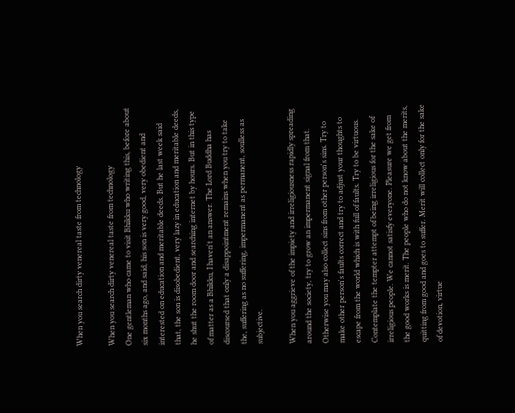When you search dirty venereal taste from technology

When you search dirty venereal taste from technology
One gentleman who came to visit Bhikku who writing this, before about six months ago, and said, his son is very good, very obedient and interested on education and meritable deeds. But he last week said that, the son is disobedient, very lazy in education and meritable deeds, he shut the room door and searching internet by hours. But in this type of matter as a Bhikku, I haven't an answer. The Lord Buddha has discoursed that only a disappointment remains when you try to take the, suffering as no suffering, impermanent as permanent, soulless as subjective.

When you aggrieve of the impiety and irreligiousness rapidly spreading around the society, try to grow an impermanent signal from that. Otherwise you may also collect sins from other person's sins. Try to make other person's faults correct and try to adjust your thoughts to escape from the world which is with full of faults. Try to be virtuous. Contemplate the tempter attempt of being irreligious for the sake of irreligious people. We cannot satisfy everyone. Pleasure we get from the good works is merit. The people who do not know about the merits, quitting from good and goes to suffer. Merit will collect only for the sake of devotion, virtue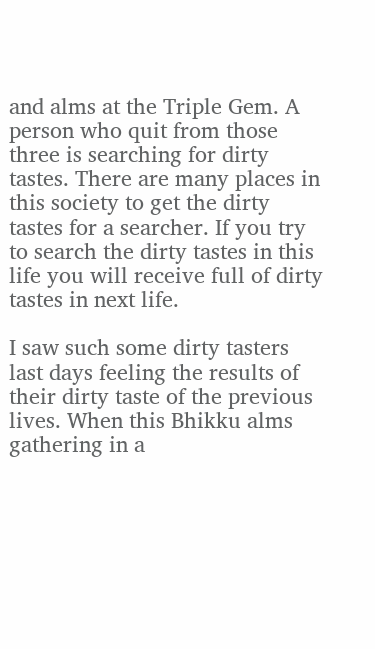and alms at the Triple Gem. A person who quit from those three is searching for dirty tastes. There are many places in this society to get the dirty tastes for a searcher. If you try to search the dirty tastes in this life you will receive full of dirty tastes in next life.

I saw such some dirty tasters last days feeling the results of their dirty taste of the previous lives. When this Bhikku alms gathering in a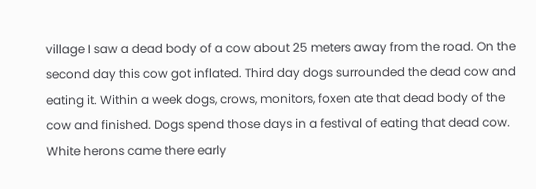village I saw a dead body of a cow about 25 meters away from the road. On the second day this cow got inflated. Third day dogs surrounded the dead cow and eating it. Within a week dogs, crows, monitors, foxen ate that dead body of the cow and finished. Dogs spend those days in a festival of eating that dead cow. White herons came there early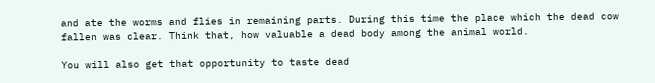and ate the worms and flies in remaining parts. During this time the place which the dead cow fallen was clear. Think that, how valuable a dead body among the animal world.

You will also get that opportunity to taste dead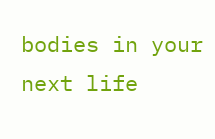bodies in your next life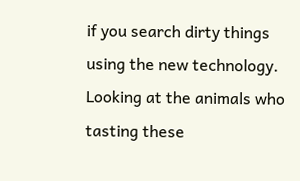if you search dirty things using the new technology. Looking at the animals who tasting these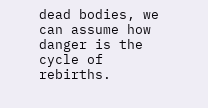dead bodies, we can assume how danger is the cycle of rebirths.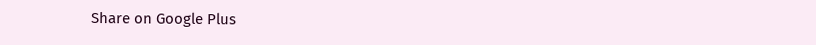Share on Google Plus